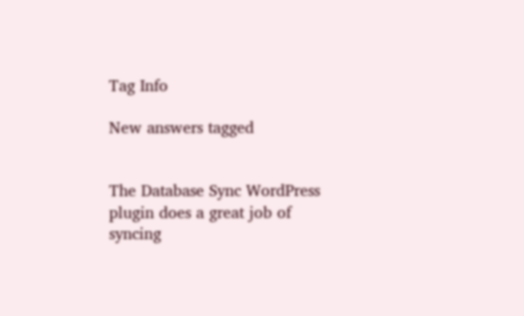Tag Info

New answers tagged


The Database Sync WordPress plugin does a great job of syncing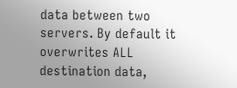data between two servers. By default it overwrites ALL destination data,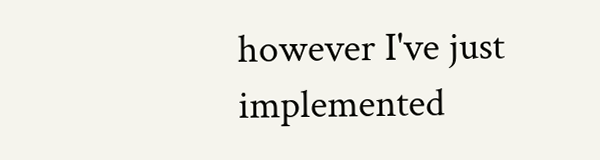however I've just implemented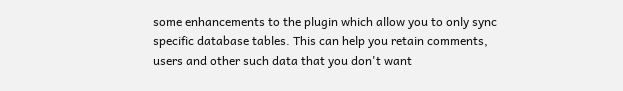some enhancements to the plugin which allow you to only sync specific database tables. This can help you retain comments, users and other such data that you don't want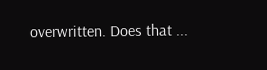overwritten. Does that ...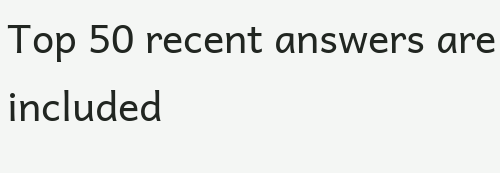Top 50 recent answers are included